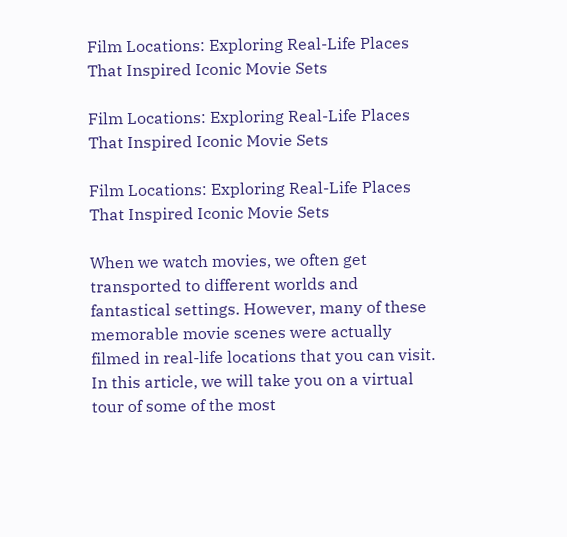Film Locations: Exploring Real-Life Places That Inspired Iconic Movie Sets

Film Locations: Exploring Real-Life Places That Inspired Iconic Movie Sets

Film Locations: Exploring Real-Life Places That Inspired Iconic Movie Sets

When we watch movies, we often get transported to different worlds and fantastical settings. However, many of these memorable movie scenes were actually filmed in real-life locations that you can visit. In this article, we will take you on a virtual tour of some of the most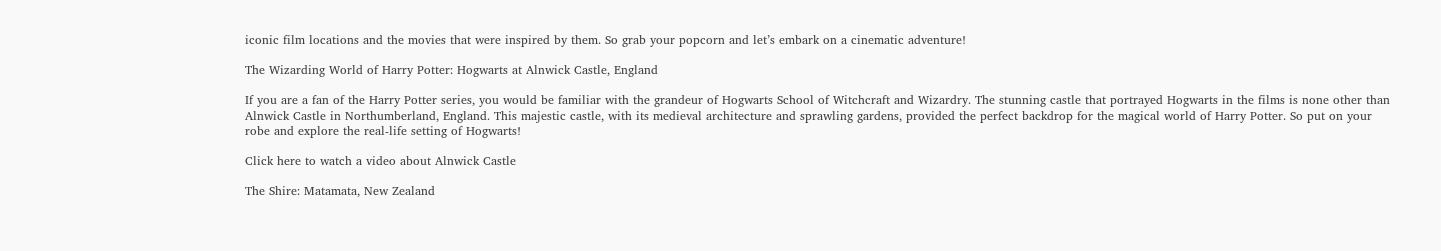iconic film locations and the movies that were inspired by them. So grab your popcorn and let’s embark on a cinematic adventure!

The Wizarding World of Harry Potter: Hogwarts at Alnwick Castle, England

If you are a fan of the Harry Potter series, you would be familiar with the grandeur of Hogwarts School of Witchcraft and Wizardry. The stunning castle that portrayed Hogwarts in the films is none other than Alnwick Castle in Northumberland, England. This majestic castle, with its medieval architecture and sprawling gardens, provided the perfect backdrop for the magical world of Harry Potter. So put on your robe and explore the real-life setting of Hogwarts!

Click here to watch a video about Alnwick Castle

The Shire: Matamata, New Zealand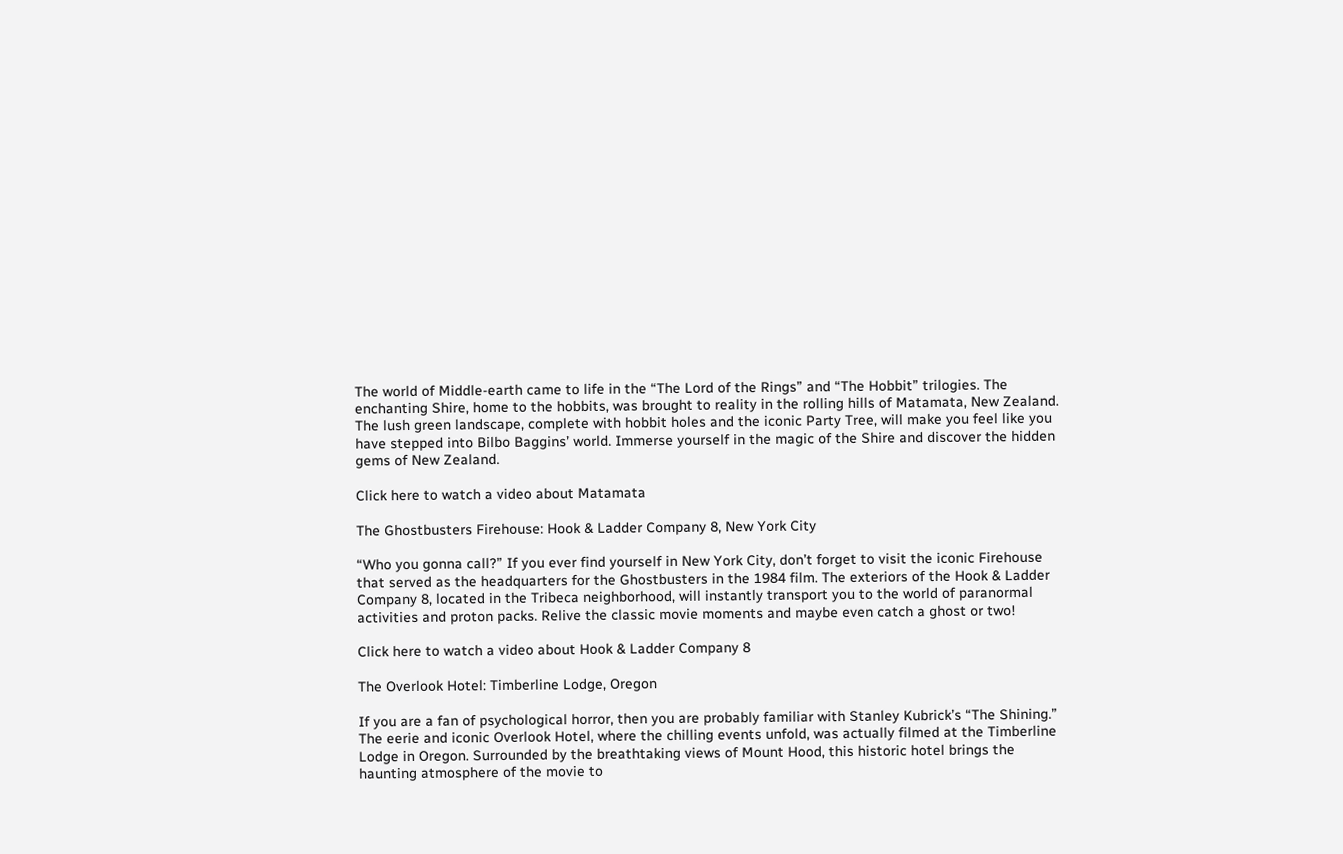The world of Middle-earth came to life in the “The Lord of the Rings” and “The Hobbit” trilogies. The enchanting Shire, home to the hobbits, was brought to reality in the rolling hills of Matamata, New Zealand. The lush green landscape, complete with hobbit holes and the iconic Party Tree, will make you feel like you have stepped into Bilbo Baggins’ world. Immerse yourself in the magic of the Shire and discover the hidden gems of New Zealand.

Click here to watch a video about Matamata

The Ghostbusters Firehouse: Hook & Ladder Company 8, New York City

“Who you gonna call?” If you ever find yourself in New York City, don’t forget to visit the iconic Firehouse that served as the headquarters for the Ghostbusters in the 1984 film. The exteriors of the Hook & Ladder Company 8, located in the Tribeca neighborhood, will instantly transport you to the world of paranormal activities and proton packs. Relive the classic movie moments and maybe even catch a ghost or two!

Click here to watch a video about Hook & Ladder Company 8

The Overlook Hotel: Timberline Lodge, Oregon

If you are a fan of psychological horror, then you are probably familiar with Stanley Kubrick’s “The Shining.” The eerie and iconic Overlook Hotel, where the chilling events unfold, was actually filmed at the Timberline Lodge in Oregon. Surrounded by the breathtaking views of Mount Hood, this historic hotel brings the haunting atmosphere of the movie to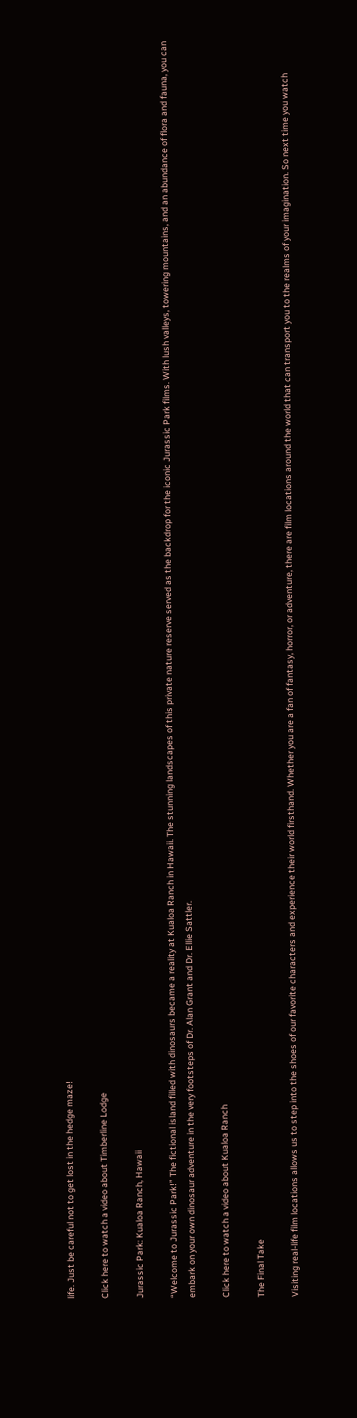life. Just be careful not to get lost in the hedge maze!

Click here to watch a video about Timberline Lodge

Jurassic Park: Kualoa Ranch, Hawaii

“Welcome to Jurassic Park!” The fictional island filled with dinosaurs became a reality at Kualoa Ranch in Hawaii. The stunning landscapes of this private nature reserve served as the backdrop for the iconic Jurassic Park films. With lush valleys, towering mountains, and an abundance of flora and fauna, you can embark on your own dinosaur adventure in the very footsteps of Dr. Alan Grant and Dr. Ellie Sattler.

Click here to watch a video about Kualoa Ranch

The Final Take

Visiting real-life film locations allows us to step into the shoes of our favorite characters and experience their world firsthand. Whether you are a fan of fantasy, horror, or adventure, there are film locations around the world that can transport you to the realms of your imagination. So next time you watch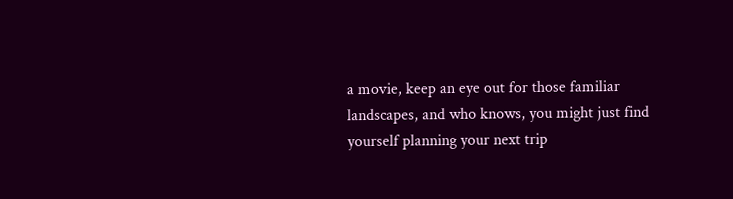a movie, keep an eye out for those familiar landscapes, and who knows, you might just find yourself planning your next trip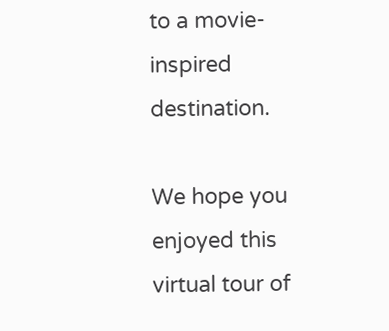to a movie-inspired destination.

We hope you enjoyed this virtual tour of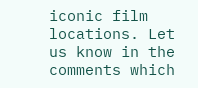iconic film locations. Let us know in the comments which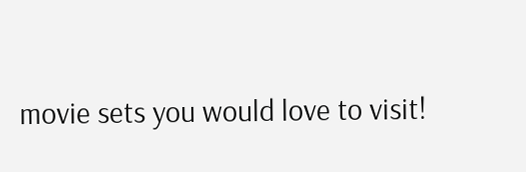movie sets you would love to visit!